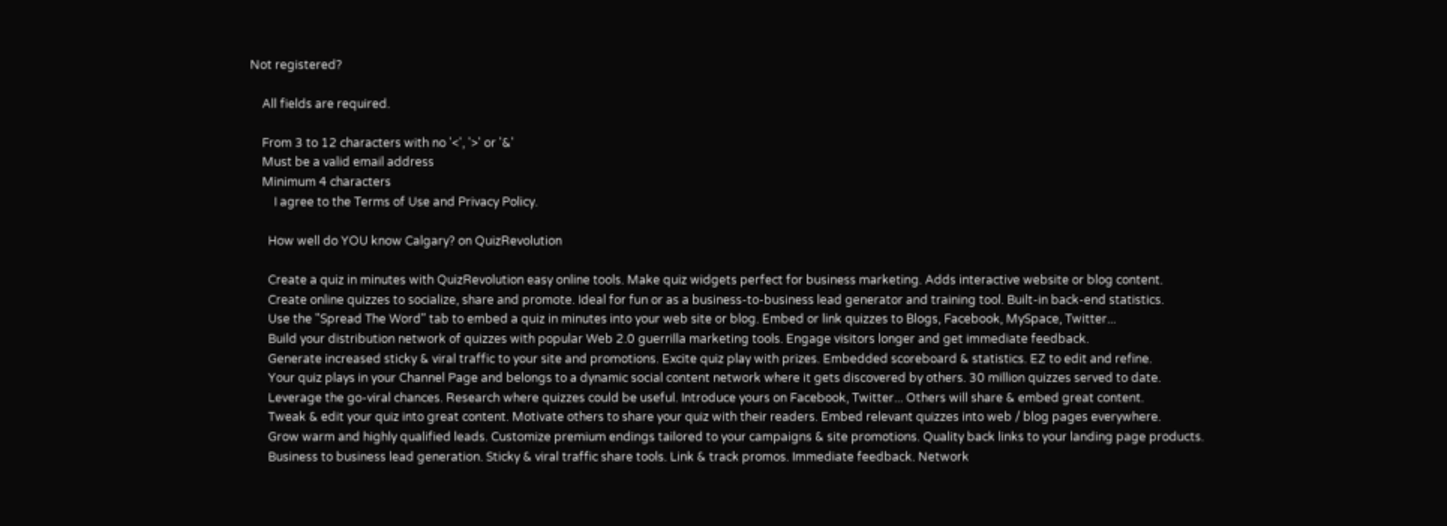Not registered?

    All fields are required.

    From 3 to 12 characters with no '<', '>' or '&'
    Must be a valid email address
    Minimum 4 characters
        I agree to the Terms of Use and Privacy Policy.

      How well do YOU know Calgary? on QuizRevolution

      Create a quiz in minutes with QuizRevolution easy online tools. Make quiz widgets perfect for business marketing. Adds interactive website or blog content.
      Create online quizzes to socialize, share and promote. Ideal for fun or as a business-to-business lead generator and training tool. Built-in back-end statistics.
      Use the "Spread The Word" tab to embed a quiz in minutes into your web site or blog. Embed or link quizzes to Blogs, Facebook, MySpace, Twitter...
      Build your distribution network of quizzes with popular Web 2.0 guerrilla marketing tools. Engage visitors longer and get immediate feedback.
      Generate increased sticky & viral traffic to your site and promotions. Excite quiz play with prizes. Embedded scoreboard & statistics. EZ to edit and refine.
      Your quiz plays in your Channel Page and belongs to a dynamic social content network where it gets discovered by others. 30 million quizzes served to date.
      Leverage the go-viral chances. Research where quizzes could be useful. Introduce yours on Facebook, Twitter... Others will share & embed great content.
      Tweak & edit your quiz into great content. Motivate others to share your quiz with their readers. Embed relevant quizzes into web / blog pages everywhere.
      Grow warm and highly qualified leads. Customize premium endings tailored to your campaigns & site promotions. Quality back links to your landing page products.
      Business to business lead generation. Sticky & viral traffic share tools. Link & track promos. Immediate feedback. Network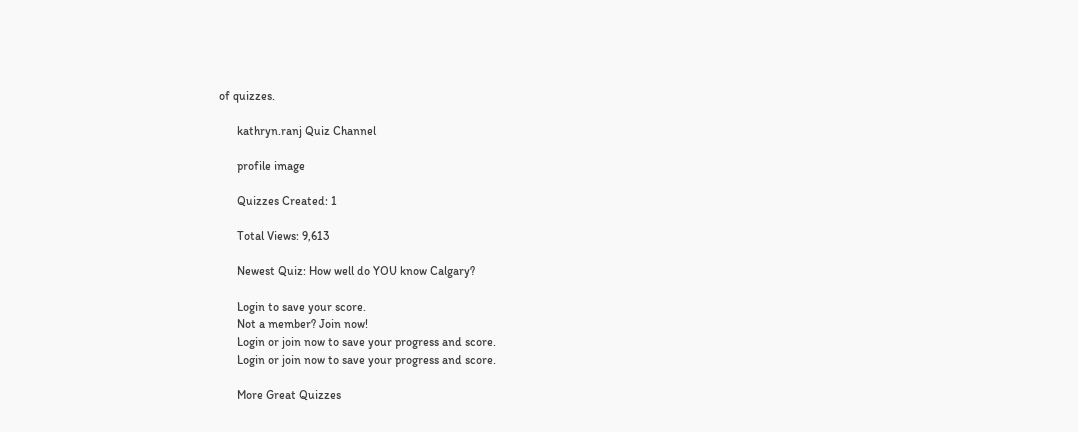of quizzes.

      kathryn.ranj Quiz Channel

      profile image

      Quizzes Created: 1

      Total Views: 9,613

      Newest Quiz: How well do YOU know Calgary?

      Login to save your score.
      Not a member? Join now!
      Login or join now to save your progress and score.
      Login or join now to save your progress and score.

      More Great Quizzes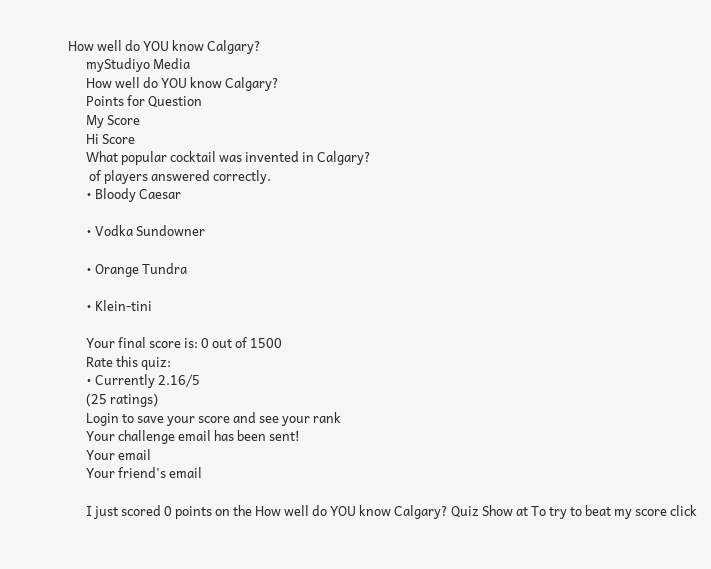How well do YOU know Calgary?
      myStudiyo Media
      How well do YOU know Calgary?
      Points for Question
      My Score
      Hi Score
      What popular cocktail was invented in Calgary?
       of players answered correctly.
      • Bloody Caesar

      • Vodka Sundowner

      • Orange Tundra

      • Klein-tini

      Your final score is: 0 out of 1500
      Rate this quiz:
      • Currently 2.16/5
      (25 ratings)
      Login to save your score and see your rank
      Your challenge email has been sent!
      Your email
      Your friend's email

      I just scored 0 points on the How well do YOU know Calgary? Quiz Show at To try to beat my score click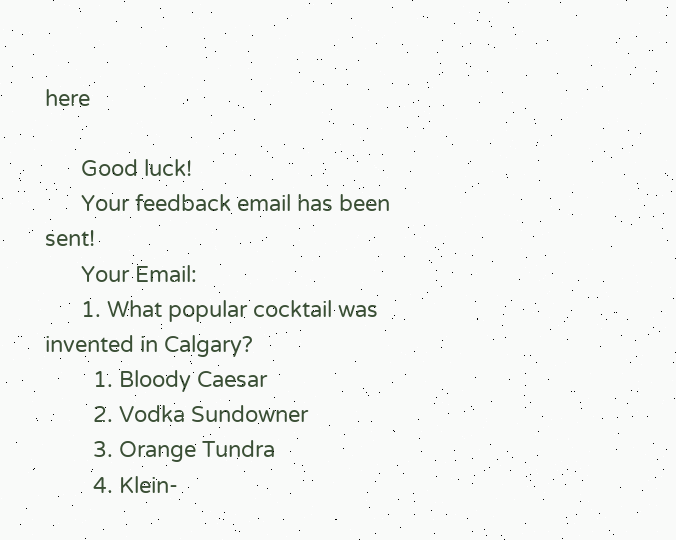here

      Good luck!
      Your feedback email has been sent!
      Your Email:
      1. What popular cocktail was invented in Calgary?
        1. Bloody Caesar
        2. Vodka Sundowner
        3. Orange Tundra
        4. Klein-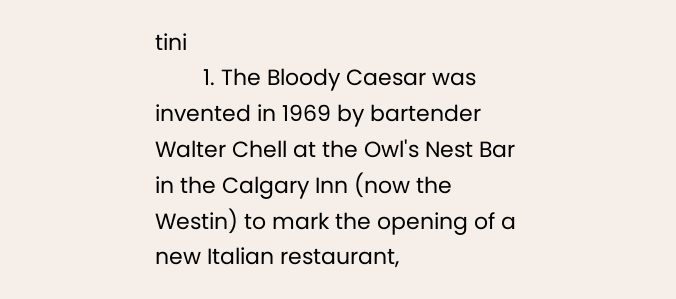tini
        1. The Bloody Caesar was invented in 1969 by bartender Walter Chell at the Owl's Nest Bar in the Calgary Inn (now the Westin) to mark the opening of a new Italian restaurant,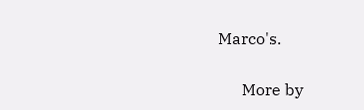Marco's.

      More by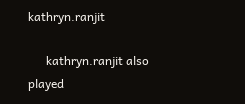kathryn.ranjit

      kathryn.ranjit also played